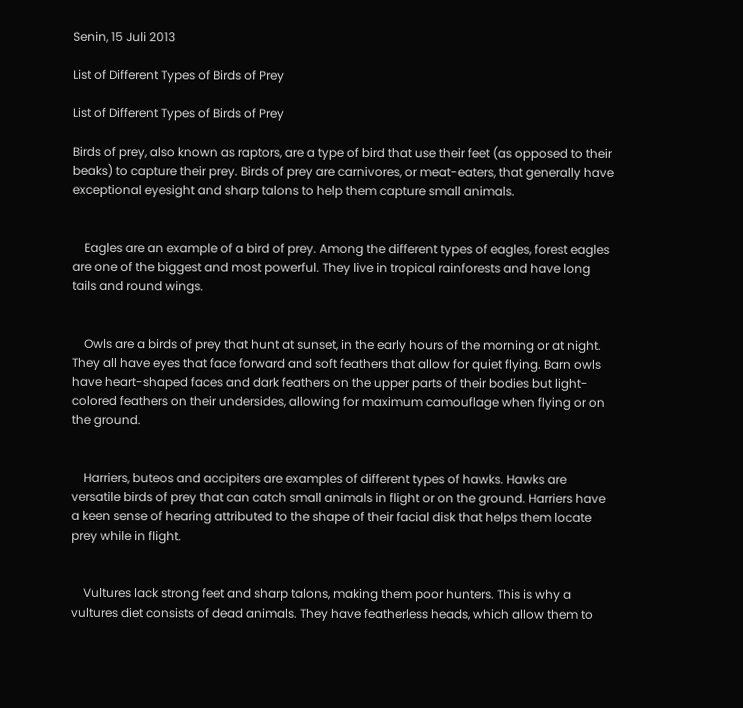Senin, 15 Juli 2013

List of Different Types of Birds of Prey

List of Different Types of Birds of Prey

Birds of prey, also known as raptors, are a type of bird that use their feet (as opposed to their beaks) to capture their prey. Birds of prey are carnivores, or meat-eaters, that generally have exceptional eyesight and sharp talons to help them capture small animals.


    Eagles are an example of a bird of prey. Among the different types of eagles, forest eagles are one of the biggest and most powerful. They live in tropical rainforests and have long tails and round wings.


    Owls are a birds of prey that hunt at sunset, in the early hours of the morning or at night. They all have eyes that face forward and soft feathers that allow for quiet flying. Barn owls have heart-shaped faces and dark feathers on the upper parts of their bodies but light-colored feathers on their undersides, allowing for maximum camouflage when flying or on the ground.


    Harriers, buteos and accipiters are examples of different types of hawks. Hawks are versatile birds of prey that can catch small animals in flight or on the ground. Harriers have a keen sense of hearing attributed to the shape of their facial disk that helps them locate prey while in flight.


    Vultures lack strong feet and sharp talons, making them poor hunters. This is why a vultures diet consists of dead animals. They have featherless heads, which allow them to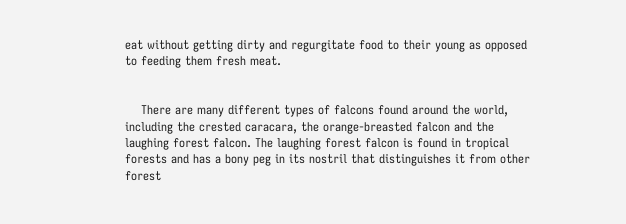eat without getting dirty and regurgitate food to their young as opposed to feeding them fresh meat.


    There are many different types of falcons found around the world, including the crested caracara, the orange-breasted falcon and the laughing forest falcon. The laughing forest falcon is found in tropical forests and has a bony peg in its nostril that distinguishes it from other forest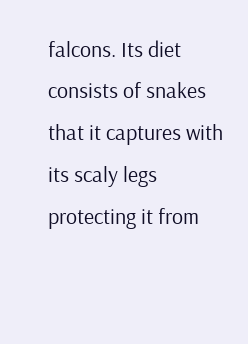falcons. Its diet consists of snakes that it captures with its scaly legs protecting it from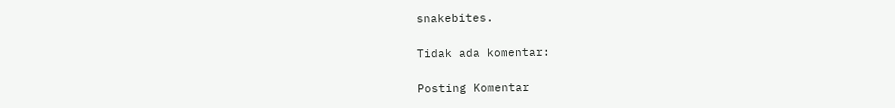snakebites.

Tidak ada komentar:

Posting Komentar